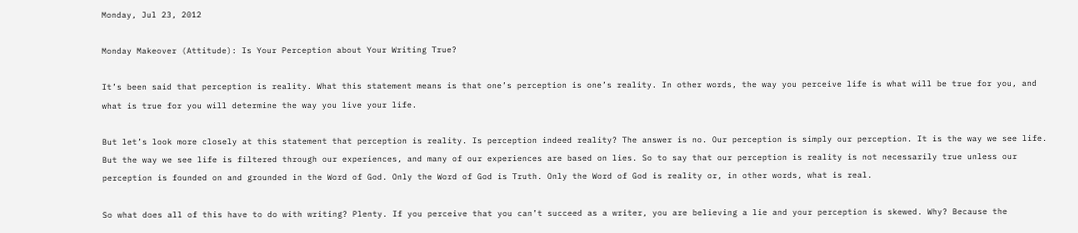Monday, Jul 23, 2012

Monday Makeover (Attitude): Is Your Perception about Your Writing True?

It’s been said that perception is reality. What this statement means is that one’s perception is one’s reality. In other words, the way you perceive life is what will be true for you, and what is true for you will determine the way you live your life.

But let’s look more closely at this statement that perception is reality. Is perception indeed reality? The answer is no. Our perception is simply our perception. It is the way we see life. But the way we see life is filtered through our experiences, and many of our experiences are based on lies. So to say that our perception is reality is not necessarily true unless our perception is founded on and grounded in the Word of God. Only the Word of God is Truth. Only the Word of God is reality or, in other words, what is real.

So what does all of this have to do with writing? Plenty. If you perceive that you can’t succeed as a writer, you are believing a lie and your perception is skewed. Why? Because the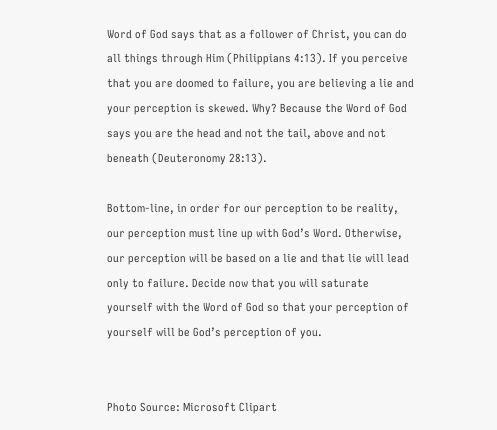Word of God says that as a follower of Christ, you can do all things through Him (Philippians 4:13). If you perceive that you are doomed to failure, you are believing a lie and your perception is skewed. Why? Because the Word of God says you are the head and not the tail, above and not beneath (Deuteronomy 28:13).

Bottom-line, in order for our perception to be reality, our perception must line up with God’s Word. Otherwise, our perception will be based on a lie and that lie will lead only to failure. Decide now that you will saturate yourself with the Word of God so that your perception of yourself will be God’s perception of you.


Photo Source: Microsoft Clipart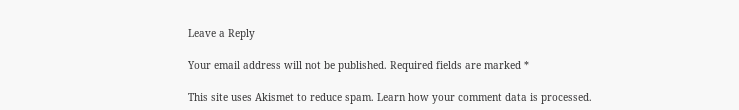Leave a Reply

Your email address will not be published. Required fields are marked *

This site uses Akismet to reduce spam. Learn how your comment data is processed.